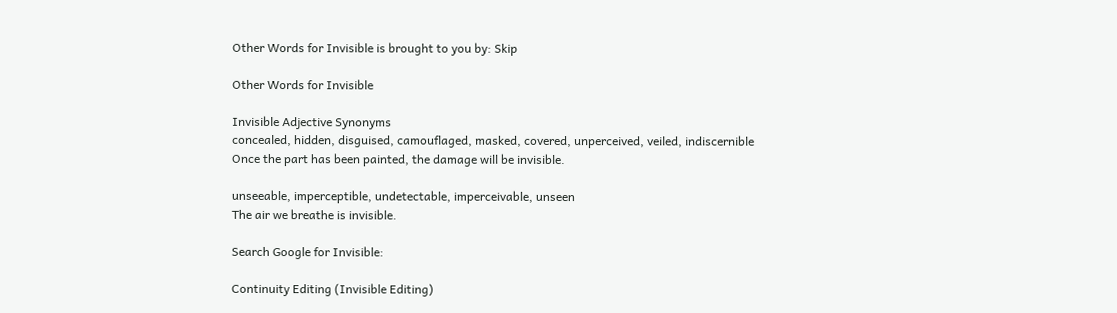Other Words for Invisible is brought to you by: Skip

Other Words for Invisible

Invisible Adjective Synonyms
concealed, hidden, disguised, camouflaged, masked, covered, unperceived, veiled, indiscernible
Once the part has been painted, the damage will be invisible.

unseeable, imperceptible, undetectable, imperceivable, unseen
The air we breathe is invisible.

Search Google for Invisible:

Continuity Editing (Invisible Editing)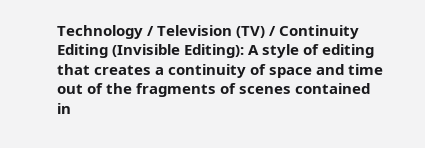Technology / Television (TV) / Continuity Editing (Invisible Editing): A style of editing that creates a continuity of space and time out of the fragments of scenes contained in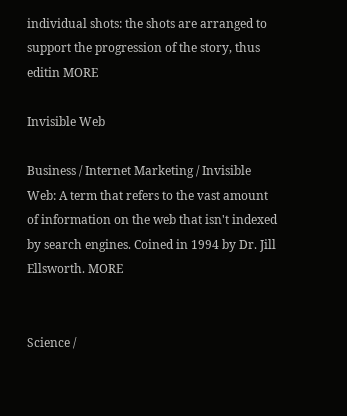individual shots: the shots are arranged to support the progression of the story, thus editin MORE

Invisible Web

Business / Internet Marketing / Invisible Web: A term that refers to the vast amount of information on the web that isn't indexed by search engines. Coined in 1994 by Dr. Jill Ellsworth. MORE


Science /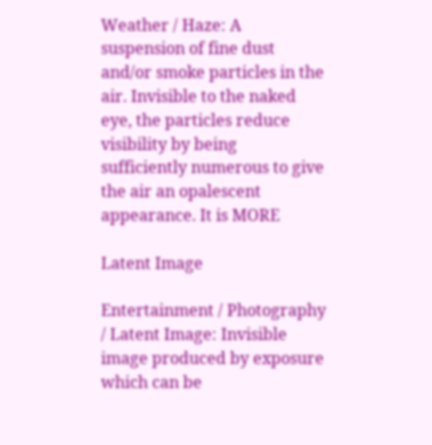Weather / Haze: A suspension of fine dust and/or smoke particles in the air. Invisible to the naked eye, the particles reduce visibility by being sufficiently numerous to give the air an opalescent appearance. It is MORE

Latent Image

Entertainment / Photography / Latent Image: Invisible image produced by exposure which can be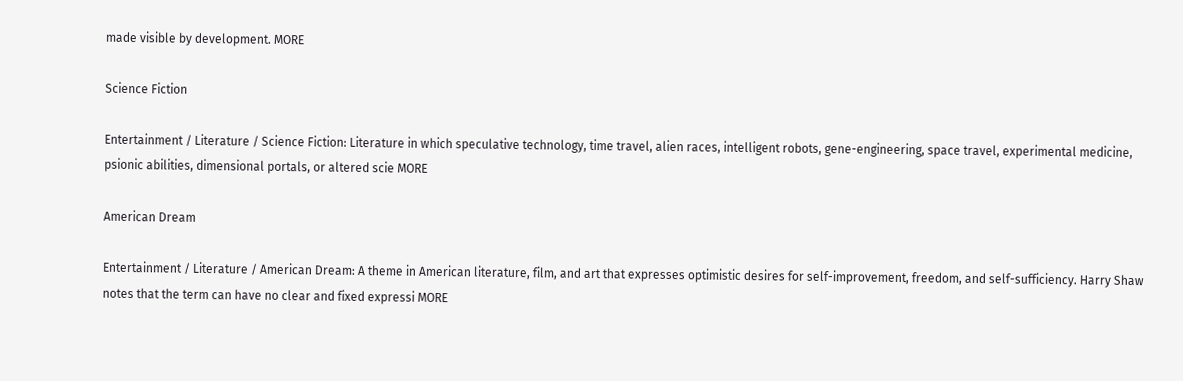made visible by development. MORE

Science Fiction

Entertainment / Literature / Science Fiction: Literature in which speculative technology, time travel, alien races, intelligent robots, gene-engineering, space travel, experimental medicine, psionic abilities, dimensional portals, or altered scie MORE

American Dream

Entertainment / Literature / American Dream: A theme in American literature, film, and art that expresses optimistic desires for self-improvement, freedom, and self-sufficiency. Harry Shaw notes that the term can have no clear and fixed expressi MORE